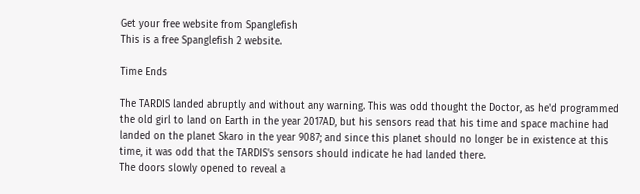Get your free website from Spanglefish
This is a free Spanglefish 2 website.

Time Ends

The TARDIS landed abruptly and without any warning. This was odd thought the Doctor, as he'd programmed the old girl to land on Earth in the year 2017AD, but his sensors read that his time and space machine had landed on the planet Skaro in the year 9087; and since this planet should no longer be in existence at this time, it was odd that the TARDIS's sensors should indicate he had landed there.
The doors slowly opened to reveal a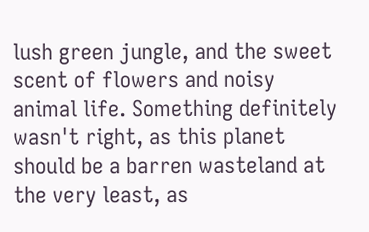lush green jungle, and the sweet scent of flowers and noisy animal life. Something definitely wasn't right, as this planet should be a barren wasteland at the very least, as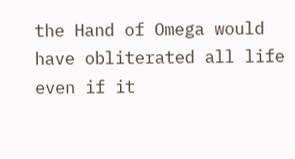the Hand of Omega would have obliterated all life even if it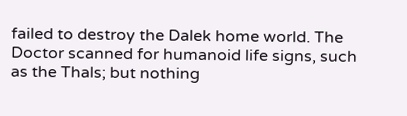failed to destroy the Dalek home world. The Doctor scanned for humanoid life signs, such as the Thals; but nothing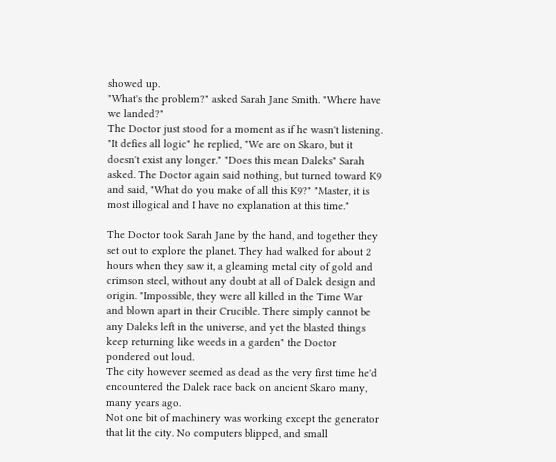showed up.
"What's the problem?" asked Sarah Jane Smith. "Where have we landed?"
The Doctor just stood for a moment as if he wasn't listening. "It defies all logic" he replied, "We are on Skaro, but it doesn't exist any longer." "Does this mean Daleks" Sarah asked. The Doctor again said nothing, but turned toward K9 and said, "What do you make of all this K9?" "Master, it is most illogical and I have no explanation at this time."

The Doctor took Sarah Jane by the hand, and together they set out to explore the planet. They had walked for about 2 hours when they saw it, a gleaming metal city of gold and crimson steel, without any doubt at all of Dalek design and origin. "Impossible, they were all killed in the Time War and blown apart in their Crucible. There simply cannot be any Daleks left in the universe, and yet the blasted things keep returning like weeds in a garden" the Doctor pondered out loud.
The city however seemed as dead as the very first time he'd encountered the Dalek race back on ancient Skaro many, many years ago.
Not one bit of machinery was working except the generator that lit the city. No computers blipped, and small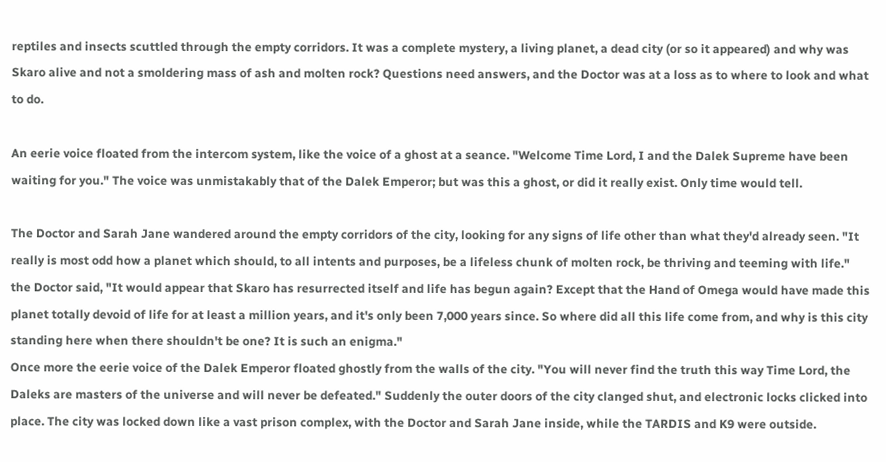reptiles and insects scuttled through the empty corridors. It was a complete mystery, a living planet, a dead city (or so it appeared) and why was Skaro alive and not a smoldering mass of ash and molten rock? Questions need answers, and the Doctor was at a loss as to where to look and what to do.

An eerie voice floated from the intercom system, like the voice of a ghost at a seance. "Welcome Time Lord, I and the Dalek Supreme have been waiting for you." The voice was unmistakably that of the Dalek Emperor; but was this a ghost, or did it really exist. Only time would tell.

The Doctor and Sarah Jane wandered around the empty corridors of the city, looking for any signs of life other than what they'd already seen. "It really is most odd how a planet which should, to all intents and purposes, be a lifeless chunk of molten rock, be thriving and teeming with life." the Doctor said, "It would appear that Skaro has resurrected itself and life has begun again? Except that the Hand of Omega would have made this planet totally devoid of life for at least a million years, and it's only been 7,000 years since. So where did all this life come from, and why is this city standing here when there shouldn't be one? It is such an enigma."
Once more the eerie voice of the Dalek Emperor floated ghostly from the walls of the city. "You will never find the truth this way Time Lord, the Daleks are masters of the universe and will never be defeated." Suddenly the outer doors of the city clanged shut, and electronic locks clicked into place. The city was locked down like a vast prison complex, with the Doctor and Sarah Jane inside, while the TARDIS and K9 were outside.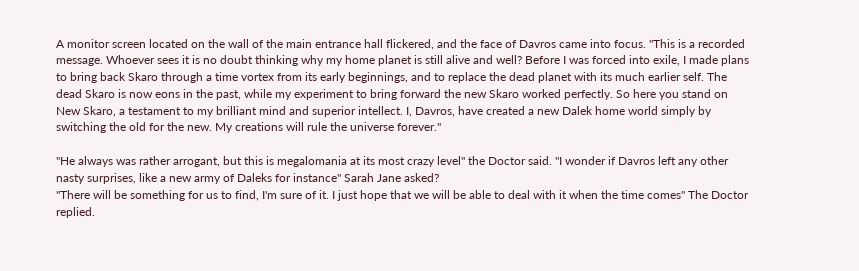A monitor screen located on the wall of the main entrance hall flickered, and the face of Davros came into focus. "This is a recorded message. Whoever sees it is no doubt thinking why my home planet is still alive and well? Before I was forced into exile, I made plans to bring back Skaro through a time vortex from its early beginnings, and to replace the dead planet with its much earlier self. The dead Skaro is now eons in the past, while my experiment to bring forward the new Skaro worked perfectly. So here you stand on New Skaro, a testament to my brilliant mind and superior intellect. I, Davros, have created a new Dalek home world simply by switching the old for the new. My creations will rule the universe forever."

"He always was rather arrogant, but this is megalomania at its most crazy level" the Doctor said. "I wonder if Davros left any other nasty surprises, like a new army of Daleks for instance" Sarah Jane asked?
"There will be something for us to find, I'm sure of it. I just hope that we will be able to deal with it when the time comes" The Doctor replied.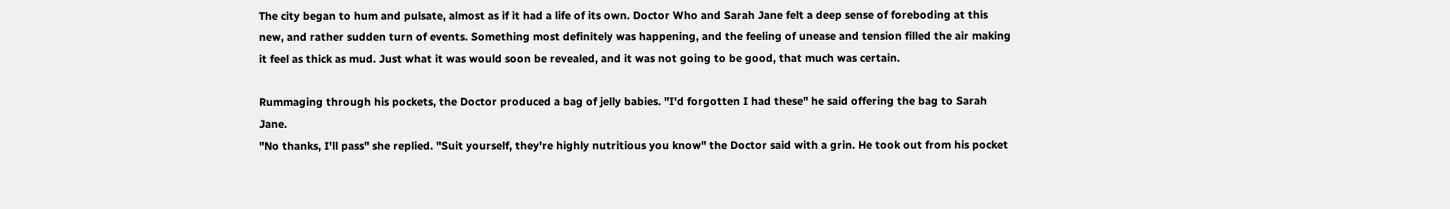The city began to hum and pulsate, almost as if it had a life of its own. Doctor Who and Sarah Jane felt a deep sense of foreboding at this new, and rather sudden turn of events. Something most definitely was happening, and the feeling of unease and tension filled the air making it feel as thick as mud. Just what it was would soon be revealed, and it was not going to be good, that much was certain.

Rummaging through his pockets, the Doctor produced a bag of jelly babies. "I'd forgotten I had these" he said offering the bag to Sarah Jane.
"No thanks, I'll pass" she replied. "Suit yourself, they're highly nutritious you know" the Doctor said with a grin. He took out from his pocket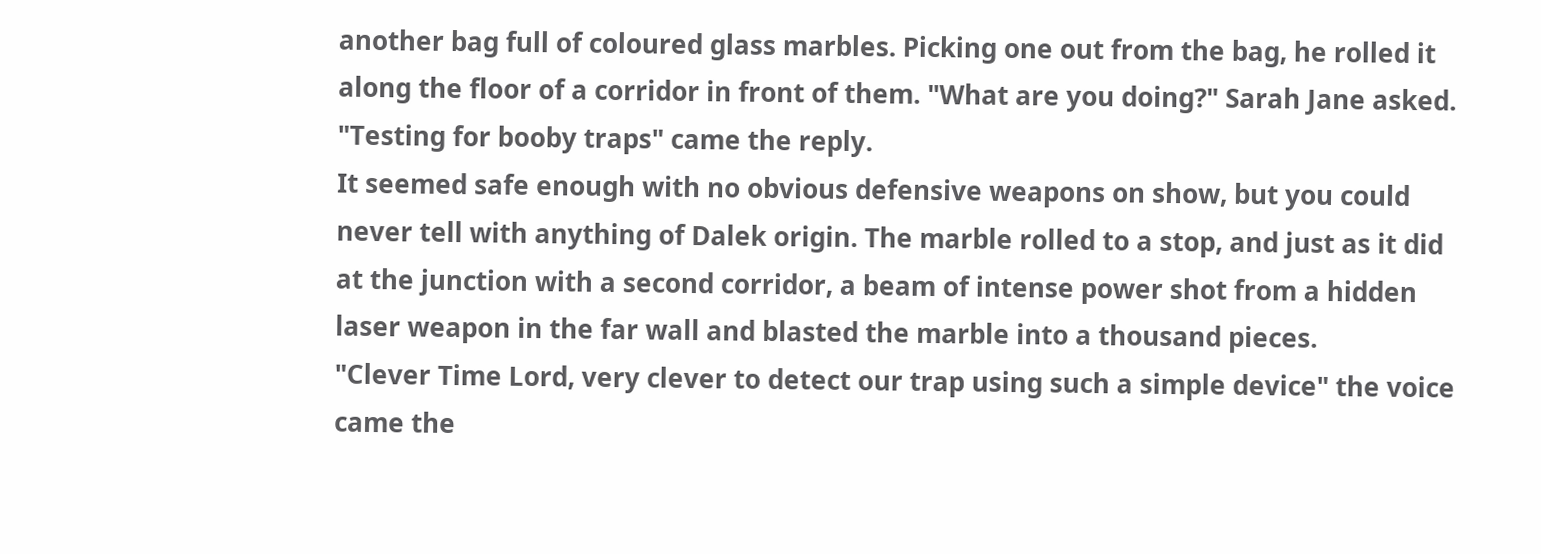another bag full of coloured glass marbles. Picking one out from the bag, he rolled it along the floor of a corridor in front of them. "What are you doing?" Sarah Jane asked. "Testing for booby traps" came the reply.
It seemed safe enough with no obvious defensive weapons on show, but you could never tell with anything of Dalek origin. The marble rolled to a stop, and just as it did at the junction with a second corridor, a beam of intense power shot from a hidden laser weapon in the far wall and blasted the marble into a thousand pieces.
"Clever Time Lord, very clever to detect our trap using such a simple device" the voice came the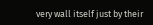very wall itself just by their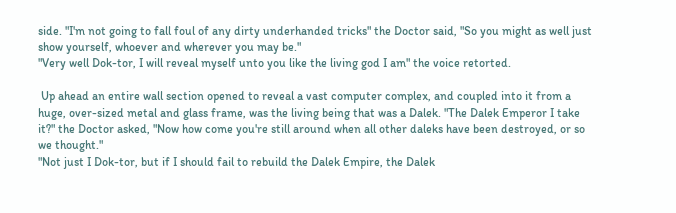side. "I'm not going to fall foul of any dirty underhanded tricks" the Doctor said, "So you might as well just show yourself, whoever and wherever you may be."
"Very well Dok-tor, I will reveal myself unto you like the living god I am" the voice retorted.

 Up ahead an entire wall section opened to reveal a vast computer complex, and coupled into it from a huge, over-sized metal and glass frame, was the living being that was a Dalek. "The Dalek Emperor I take it?" the Doctor asked, "Now how come you're still around when all other daleks have been destroyed, or so we thought."
"Not just I Dok-tor, but if I should fail to rebuild the Dalek Empire, the Dalek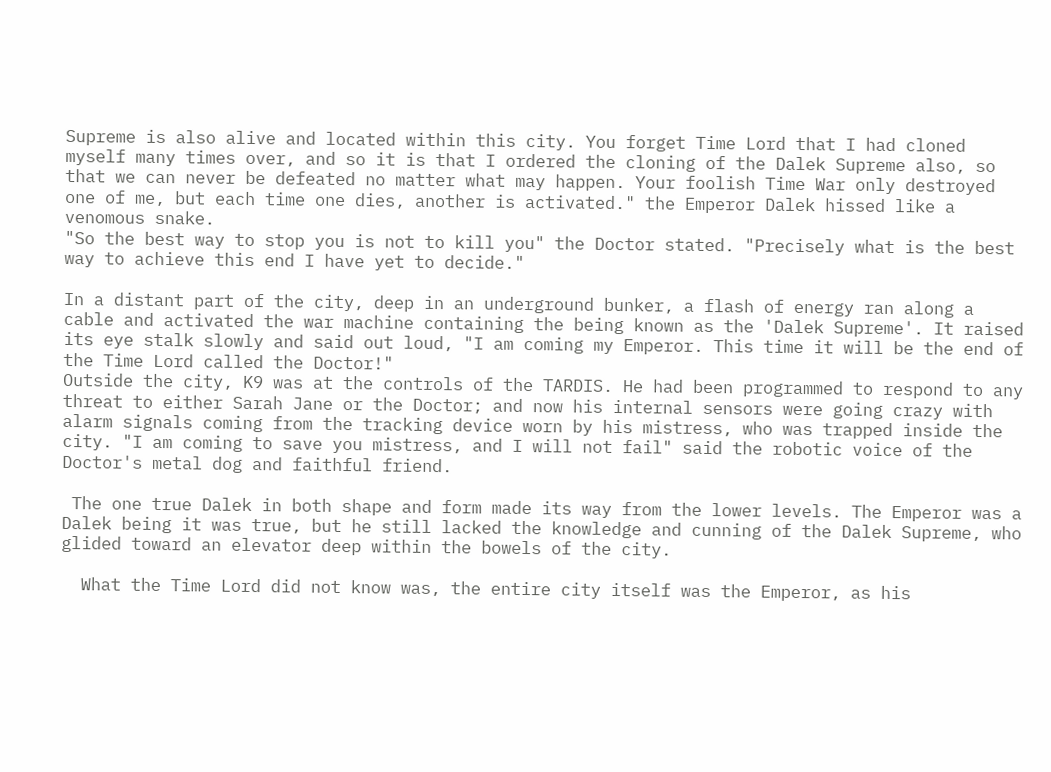Supreme is also alive and located within this city. You forget Time Lord that I had cloned myself many times over, and so it is that I ordered the cloning of the Dalek Supreme also, so that we can never be defeated no matter what may happen. Your foolish Time War only destroyed one of me, but each time one dies, another is activated." the Emperor Dalek hissed like a venomous snake.
"So the best way to stop you is not to kill you" the Doctor stated. "Precisely what is the best way to achieve this end I have yet to decide."

In a distant part of the city, deep in an underground bunker, a flash of energy ran along a cable and activated the war machine containing the being known as the 'Dalek Supreme'. It raised its eye stalk slowly and said out loud, "I am coming my Emperor. This time it will be the end of the Time Lord called the Doctor!"
Outside the city, K9 was at the controls of the TARDIS. He had been programmed to respond to any threat to either Sarah Jane or the Doctor; and now his internal sensors were going crazy with alarm signals coming from the tracking device worn by his mistress, who was trapped inside the city. "I am coming to save you mistress, and I will not fail" said the robotic voice of the Doctor's metal dog and faithful friend.

 The one true Dalek in both shape and form made its way from the lower levels. The Emperor was a Dalek being it was true, but he still lacked the knowledge and cunning of the Dalek Supreme, who glided toward an elevator deep within the bowels of the city.

  What the Time Lord did not know was, the entire city itself was the Emperor, as his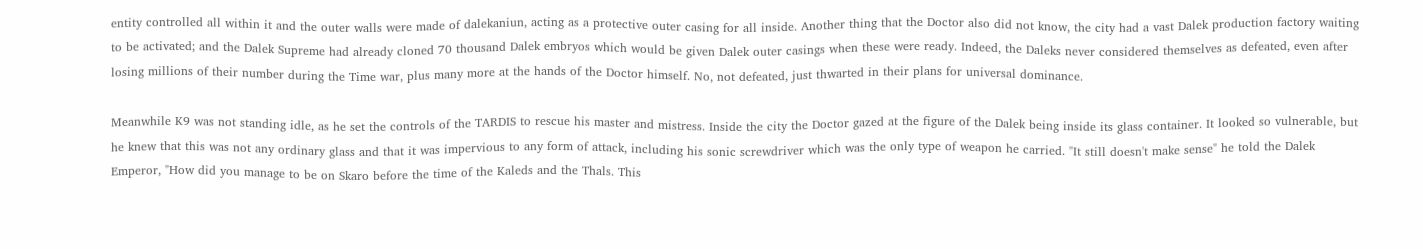entity controlled all within it and the outer walls were made of dalekaniun, acting as a protective outer casing for all inside. Another thing that the Doctor also did not know, the city had a vast Dalek production factory waiting to be activated; and the Dalek Supreme had already cloned 70 thousand Dalek embryos which would be given Dalek outer casings when these were ready. Indeed, the Daleks never considered themselves as defeated, even after losing millions of their number during the Time war, plus many more at the hands of the Doctor himself. No, not defeated, just thwarted in their plans for universal dominance.

Meanwhile K9 was not standing idle, as he set the controls of the TARDIS to rescue his master and mistress. Inside the city the Doctor gazed at the figure of the Dalek being inside its glass container. It looked so vulnerable, but he knew that this was not any ordinary glass and that it was impervious to any form of attack, including his sonic screwdriver which was the only type of weapon he carried. "It still doesn't make sense" he told the Dalek Emperor, "How did you manage to be on Skaro before the time of the Kaleds and the Thals. This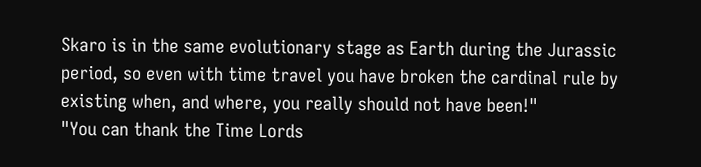Skaro is in the same evolutionary stage as Earth during the Jurassic period, so even with time travel you have broken the cardinal rule by existing when, and where, you really should not have been!"
"You can thank the Time Lords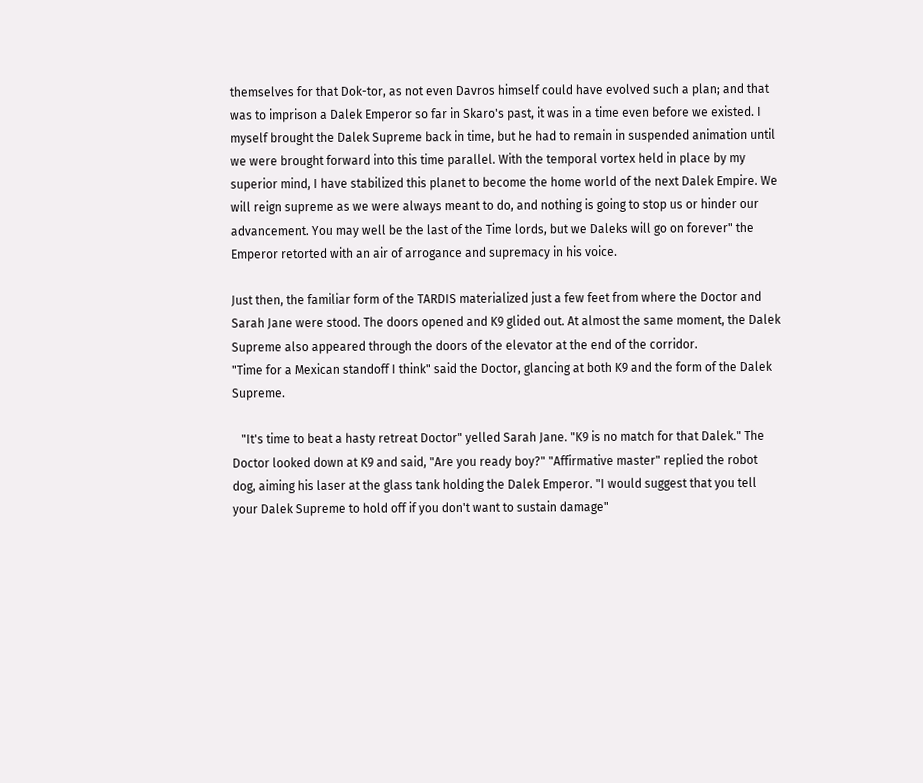themselves for that Dok-tor, as not even Davros himself could have evolved such a plan; and that was to imprison a Dalek Emperor so far in Skaro's past, it was in a time even before we existed. I myself brought the Dalek Supreme back in time, but he had to remain in suspended animation until we were brought forward into this time parallel. With the temporal vortex held in place by my superior mind, I have stabilized this planet to become the home world of the next Dalek Empire. We will reign supreme as we were always meant to do, and nothing is going to stop us or hinder our advancement. You may well be the last of the Time lords, but we Daleks will go on forever" the Emperor retorted with an air of arrogance and supremacy in his voice.

Just then, the familiar form of the TARDIS materialized just a few feet from where the Doctor and Sarah Jane were stood. The doors opened and K9 glided out. At almost the same moment, the Dalek Supreme also appeared through the doors of the elevator at the end of the corridor.
"Time for a Mexican standoff I think" said the Doctor, glancing at both K9 and the form of the Dalek Supreme.

   "It's time to beat a hasty retreat Doctor" yelled Sarah Jane. "K9 is no match for that Dalek." The Doctor looked down at K9 and said, "Are you ready boy?" "Affirmative master" replied the robot dog, aiming his laser at the glass tank holding the Dalek Emperor. "I would suggest that you tell your Dalek Supreme to hold off if you don't want to sustain damage"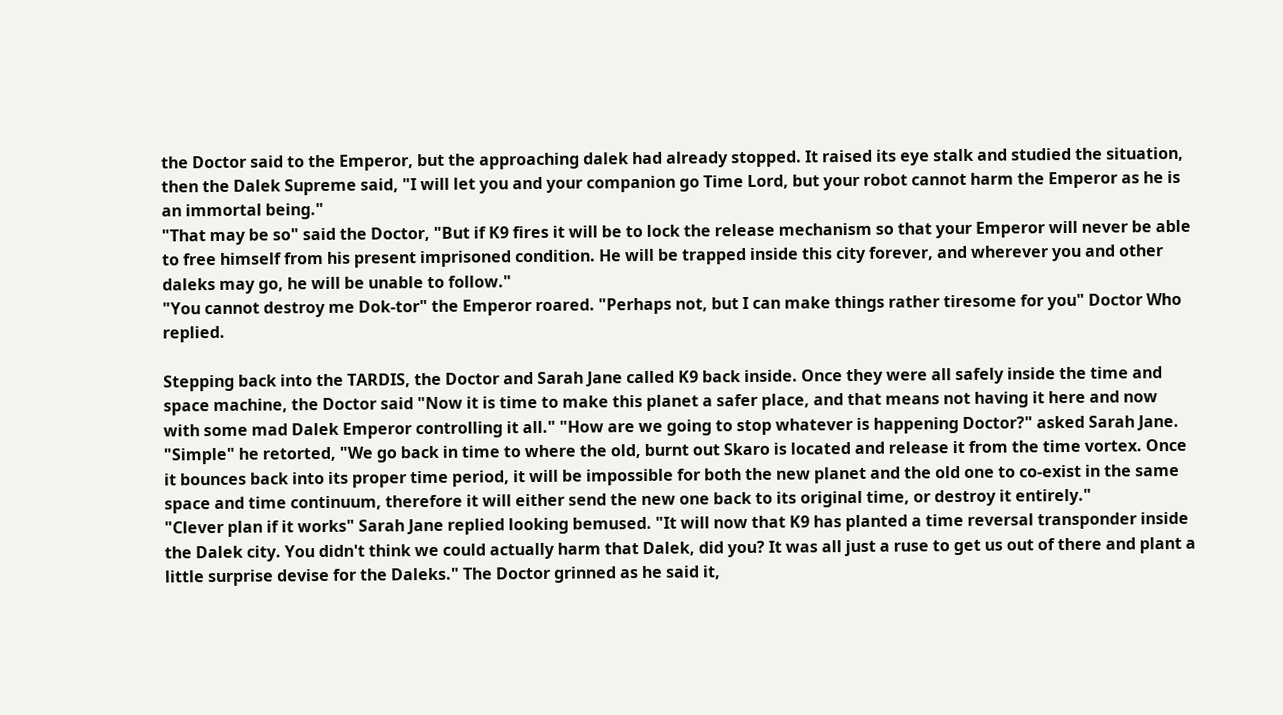the Doctor said to the Emperor, but the approaching dalek had already stopped. It raised its eye stalk and studied the situation, then the Dalek Supreme said, "I will let you and your companion go Time Lord, but your robot cannot harm the Emperor as he is an immortal being."
"That may be so" said the Doctor, "But if K9 fires it will be to lock the release mechanism so that your Emperor will never be able to free himself from his present imprisoned condition. He will be trapped inside this city forever, and wherever you and other daleks may go, he will be unable to follow."
"You cannot destroy me Dok-tor" the Emperor roared. "Perhaps not, but I can make things rather tiresome for you" Doctor Who replied.

Stepping back into the TARDIS, the Doctor and Sarah Jane called K9 back inside. Once they were all safely inside the time and space machine, the Doctor said "Now it is time to make this planet a safer place, and that means not having it here and now with some mad Dalek Emperor controlling it all." "How are we going to stop whatever is happening Doctor?" asked Sarah Jane. "Simple" he retorted, "We go back in time to where the old, burnt out Skaro is located and release it from the time vortex. Once it bounces back into its proper time period, it will be impossible for both the new planet and the old one to co-exist in the same space and time continuum, therefore it will either send the new one back to its original time, or destroy it entirely."
"Clever plan if it works" Sarah Jane replied looking bemused. "It will now that K9 has planted a time reversal transponder inside the Dalek city. You didn't think we could actually harm that Dalek, did you? It was all just a ruse to get us out of there and plant a little surprise devise for the Daleks." The Doctor grinned as he said it,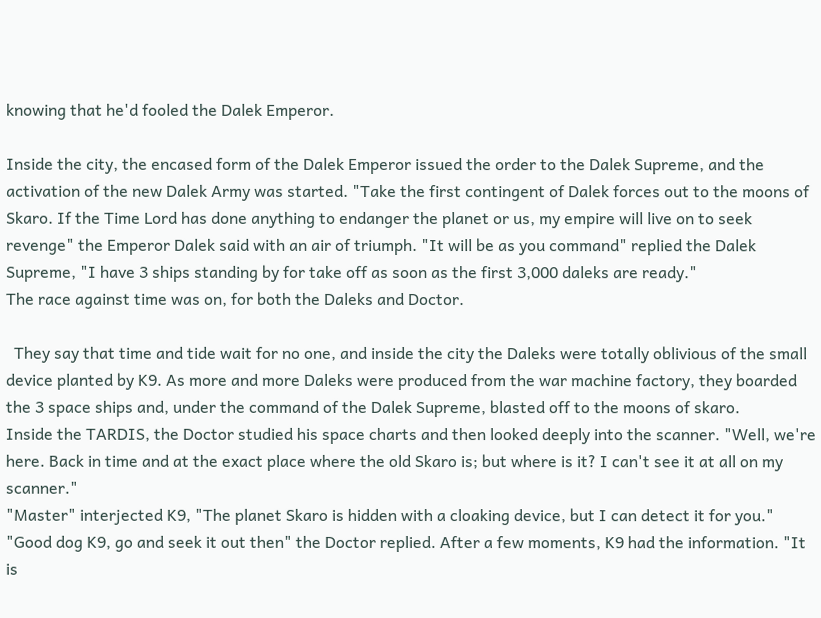knowing that he'd fooled the Dalek Emperor.

Inside the city, the encased form of the Dalek Emperor issued the order to the Dalek Supreme, and the activation of the new Dalek Army was started. "Take the first contingent of Dalek forces out to the moons of Skaro. If the Time Lord has done anything to endanger the planet or us, my empire will live on to seek revenge" the Emperor Dalek said with an air of triumph. "It will be as you command" replied the Dalek Supreme, "I have 3 ships standing by for take off as soon as the first 3,000 daleks are ready."
The race against time was on, for both the Daleks and Doctor.

  They say that time and tide wait for no one, and inside the city the Daleks were totally oblivious of the small device planted by K9. As more and more Daleks were produced from the war machine factory, they boarded the 3 space ships and, under the command of the Dalek Supreme, blasted off to the moons of skaro.
Inside the TARDIS, the Doctor studied his space charts and then looked deeply into the scanner. "Well, we're here. Back in time and at the exact place where the old Skaro is; but where is it? I can't see it at all on my scanner."
"Master" interjected K9, "The planet Skaro is hidden with a cloaking device, but I can detect it for you." "Good dog K9, go and seek it out then" the Doctor replied. After a few moments, K9 had the information. "It is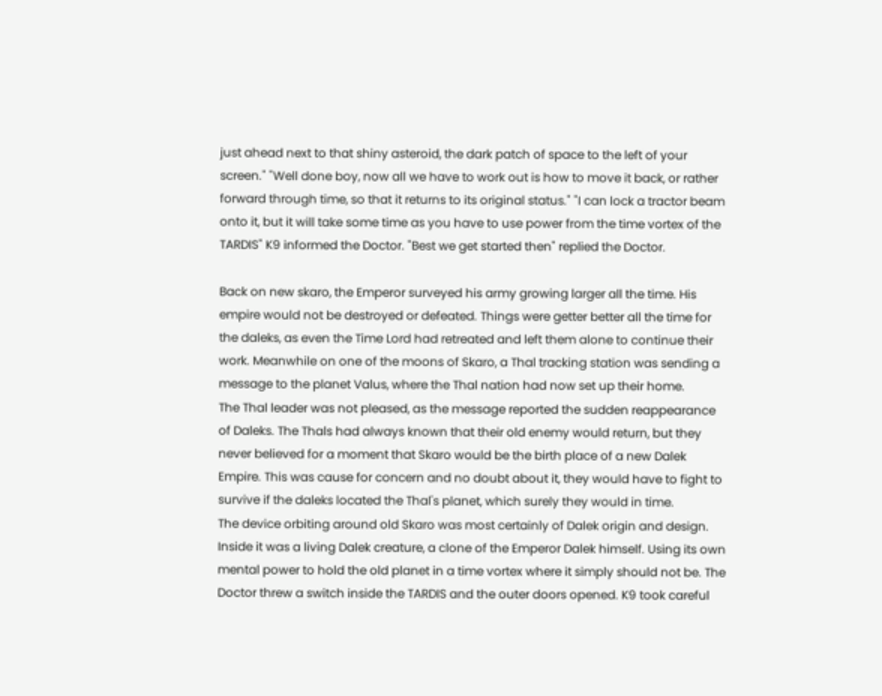just ahead next to that shiny asteroid, the dark patch of space to the left of your screen." "Well done boy, now all we have to work out is how to move it back, or rather forward through time, so that it returns to its original status." "I can lock a tractor beam onto it, but it will take some time as you have to use power from the time vortex of the TARDIS" K9 informed the Doctor. "Best we get started then" replied the Doctor.

Back on new skaro, the Emperor surveyed his army growing larger all the time. His empire would not be destroyed or defeated. Things were getter better all the time for the daleks, as even the Time Lord had retreated and left them alone to continue their work. Meanwhile on one of the moons of Skaro, a Thal tracking station was sending a message to the planet Valus, where the Thal nation had now set up their home.
The Thal leader was not pleased, as the message reported the sudden reappearance of Daleks. The Thals had always known that their old enemy would return, but they never believed for a moment that Skaro would be the birth place of a new Dalek Empire. This was cause for concern and no doubt about it, they would have to fight to survive if the daleks located the Thal's planet, which surely they would in time.
The device orbiting around old Skaro was most certainly of Dalek origin and design. Inside it was a living Dalek creature, a clone of the Emperor Dalek himself. Using its own mental power to hold the old planet in a time vortex where it simply should not be. The Doctor threw a switch inside the TARDIS and the outer doors opened. K9 took careful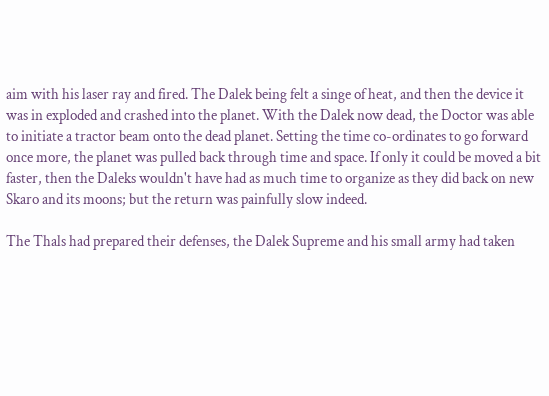aim with his laser ray and fired. The Dalek being felt a singe of heat, and then the device it was in exploded and crashed into the planet. With the Dalek now dead, the Doctor was able to initiate a tractor beam onto the dead planet. Setting the time co-ordinates to go forward once more, the planet was pulled back through time and space. If only it could be moved a bit faster, then the Daleks wouldn't have had as much time to organize as they did back on new Skaro and its moons; but the return was painfully slow indeed.

The Thals had prepared their defenses, the Dalek Supreme and his small army had taken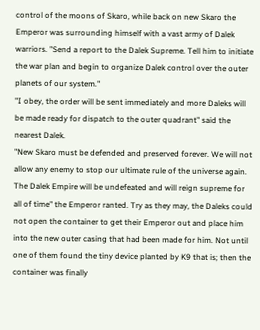control of the moons of Skaro, while back on new Skaro the Emperor was surrounding himself with a vast army of Dalek warriors. "Send a report to the Dalek Supreme. Tell him to initiate the war plan and begin to organize Dalek control over the outer planets of our system."
"I obey, the order will be sent immediately and more Daleks will be made ready for dispatch to the outer quadrant" said the nearest Dalek.
"New Skaro must be defended and preserved forever. We will not allow any enemy to stop our ultimate rule of the universe again. The Dalek Empire will be undefeated and will reign supreme for all of time" the Emperor ranted. Try as they may, the Daleks could not open the container to get their Emperor out and place him into the new outer casing that had been made for him. Not until one of them found the tiny device planted by K9 that is; then the container was finally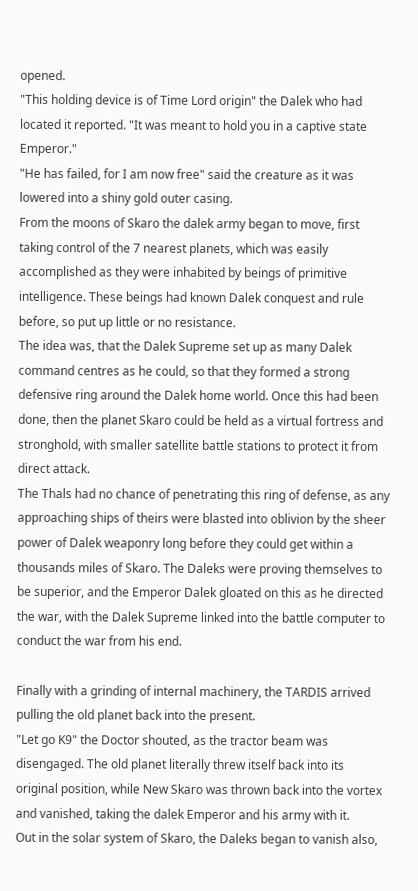opened.
"This holding device is of Time Lord origin" the Dalek who had located it reported. "It was meant to hold you in a captive state Emperor."
"He has failed, for I am now free" said the creature as it was lowered into a shiny gold outer casing.
From the moons of Skaro the dalek army began to move, first taking control of the 7 nearest planets, which was easily accomplished as they were inhabited by beings of primitive intelligence. These beings had known Dalek conquest and rule before, so put up little or no resistance.
The idea was, that the Dalek Supreme set up as many Dalek command centres as he could, so that they formed a strong defensive ring around the Dalek home world. Once this had been done, then the planet Skaro could be held as a virtual fortress and stronghold, with smaller satellite battle stations to protect it from direct attack.
The Thals had no chance of penetrating this ring of defense, as any approaching ships of theirs were blasted into oblivion by the sheer power of Dalek weaponry long before they could get within a thousands miles of Skaro. The Daleks were proving themselves to be superior, and the Emperor Dalek gloated on this as he directed the war, with the Dalek Supreme linked into the battle computer to conduct the war from his end.

Finally with a grinding of internal machinery, the TARDIS arrived pulling the old planet back into the present.
"Let go K9" the Doctor shouted, as the tractor beam was disengaged. The old planet literally threw itself back into its original position, while New Skaro was thrown back into the vortex and vanished, taking the dalek Emperor and his army with it.
Out in the solar system of Skaro, the Daleks began to vanish also,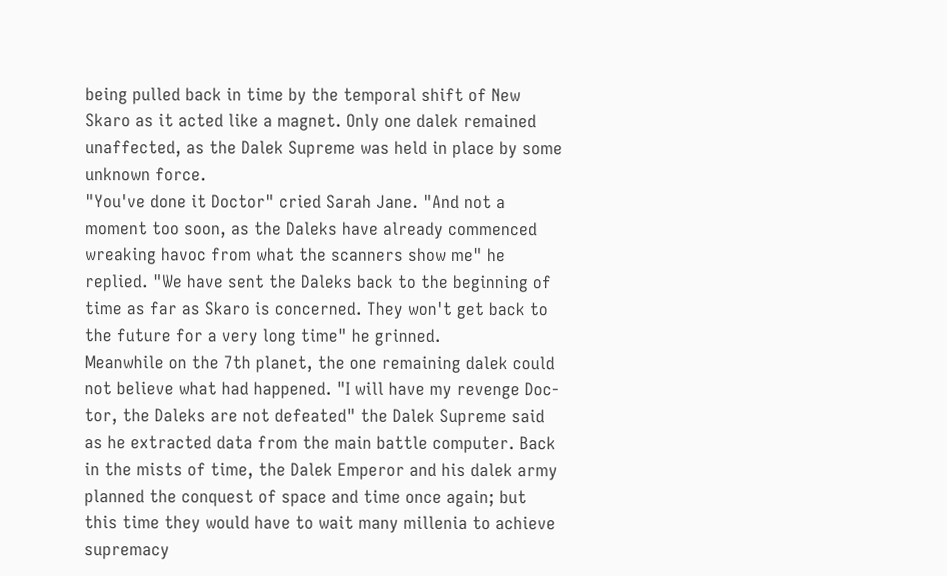being pulled back in time by the temporal shift of New Skaro as it acted like a magnet. Only one dalek remained unaffected, as the Dalek Supreme was held in place by some unknown force.
"You've done it Doctor" cried Sarah Jane. "And not a moment too soon, as the Daleks have already commenced wreaking havoc from what the scanners show me" he replied. "We have sent the Daleks back to the beginning of time as far as Skaro is concerned. They won't get back to the future for a very long time" he grinned.
Meanwhile on the 7th planet, the one remaining dalek could not believe what had happened. "I will have my revenge Doc-tor, the Daleks are not defeated" the Dalek Supreme said as he extracted data from the main battle computer. Back in the mists of time, the Dalek Emperor and his dalek army planned the conquest of space and time once again; but this time they would have to wait many millenia to achieve supremacy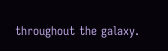throughout the galaxy.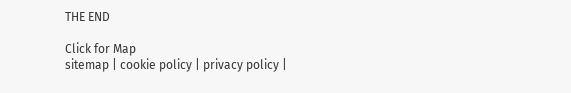THE END

Click for Map
sitemap | cookie policy | privacy policy |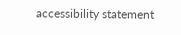accessibility statement